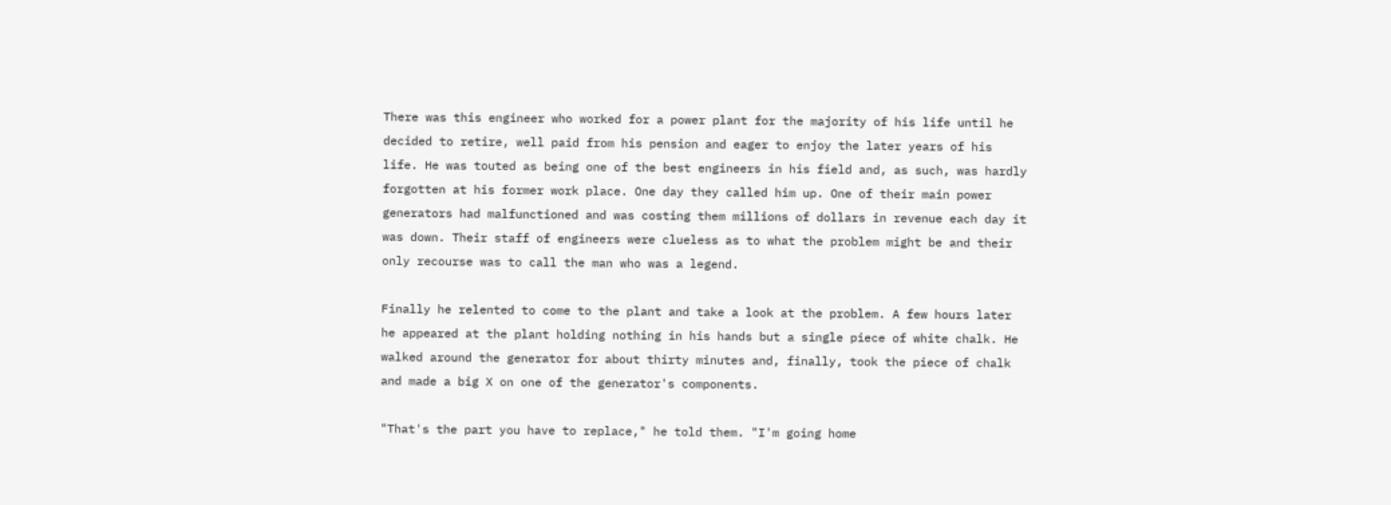There was this engineer who worked for a power plant for the majority of his life until he decided to retire, well paid from his pension and eager to enjoy the later years of his life. He was touted as being one of the best engineers in his field and, as such, was hardly forgotten at his former work place. One day they called him up. One of their main power generators had malfunctioned and was costing them millions of dollars in revenue each day it was down. Their staff of engineers were clueless as to what the problem might be and their only recourse was to call the man who was a legend.

Finally he relented to come to the plant and take a look at the problem. A few hours later he appeared at the plant holding nothing in his hands but a single piece of white chalk. He walked around the generator for about thirty minutes and, finally, took the piece of chalk and made a big X on one of the generator's components.

"That's the part you have to replace," he told them. "I'm going home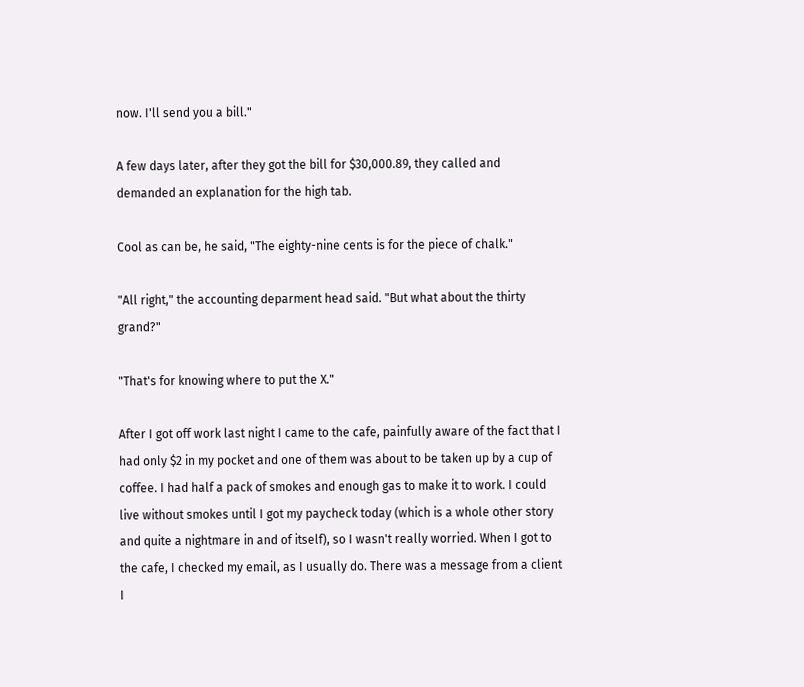now. I'll send you a bill."

A few days later, after they got the bill for $30,000.89, they called and demanded an explanation for the high tab.

Cool as can be, he said, "The eighty-nine cents is for the piece of chalk."

"All right," the accounting deparment head said. "But what about the thirty grand?"

"That's for knowing where to put the X."

After I got off work last night I came to the cafe, painfully aware of the fact that I had only $2 in my pocket and one of them was about to be taken up by a cup of coffee. I had half a pack of smokes and enough gas to make it to work. I could live without smokes until I got my paycheck today (which is a whole other story and quite a nightmare in and of itself), so I wasn't really worried. When I got to the cafe, I checked my email, as I usually do. There was a message from a client I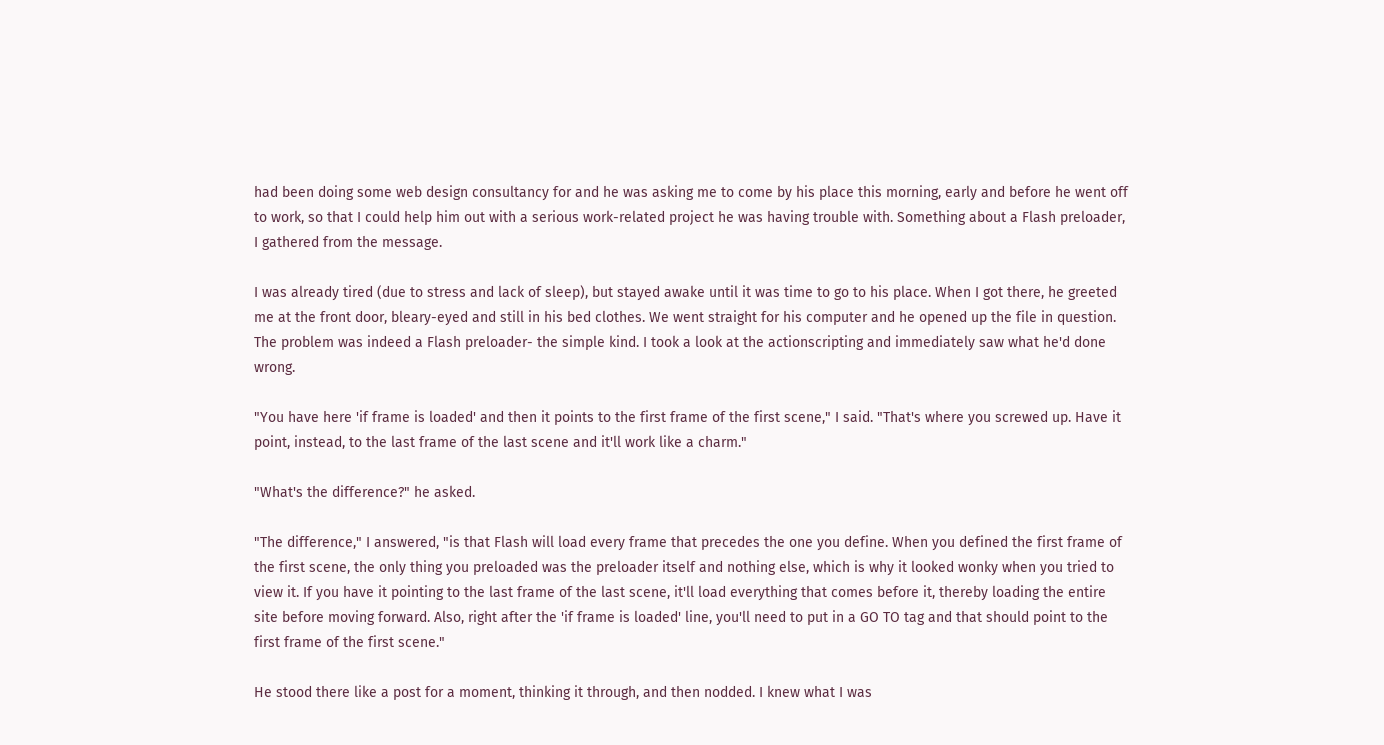had been doing some web design consultancy for and he was asking me to come by his place this morning, early and before he went off to work, so that I could help him out with a serious work-related project he was having trouble with. Something about a Flash preloader, I gathered from the message.

I was already tired (due to stress and lack of sleep), but stayed awake until it was time to go to his place. When I got there, he greeted me at the front door, bleary-eyed and still in his bed clothes. We went straight for his computer and he opened up the file in question. The problem was indeed a Flash preloader- the simple kind. I took a look at the actionscripting and immediately saw what he'd done wrong.

"You have here 'if frame is loaded' and then it points to the first frame of the first scene," I said. "That's where you screwed up. Have it point, instead, to the last frame of the last scene and it'll work like a charm."

"What's the difference?" he asked.

"The difference," I answered, "is that Flash will load every frame that precedes the one you define. When you defined the first frame of the first scene, the only thing you preloaded was the preloader itself and nothing else, which is why it looked wonky when you tried to view it. If you have it pointing to the last frame of the last scene, it'll load everything that comes before it, thereby loading the entire site before moving forward. Also, right after the 'if frame is loaded' line, you'll need to put in a GO TO tag and that should point to the first frame of the first scene."

He stood there like a post for a moment, thinking it through, and then nodded. I knew what I was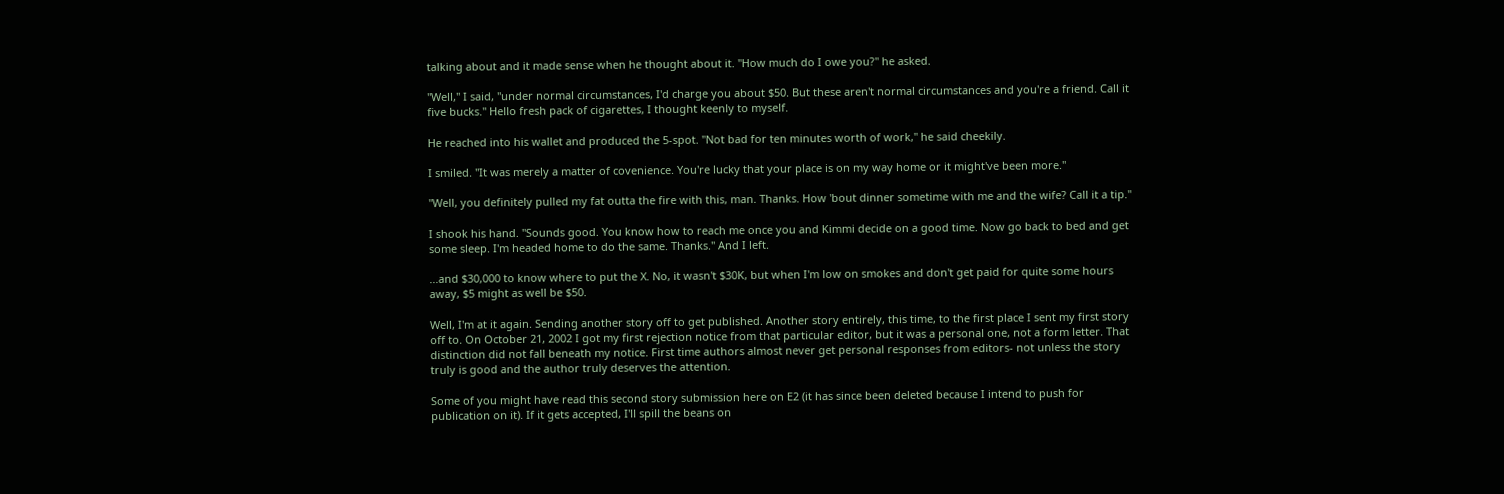talking about and it made sense when he thought about it. "How much do I owe you?" he asked.

"Well," I said, "under normal circumstances, I'd charge you about $50. But these aren't normal circumstances and you're a friend. Call it five bucks." Hello fresh pack of cigarettes, I thought keenly to myself.

He reached into his wallet and produced the 5-spot. "Not bad for ten minutes worth of work," he said cheekily.

I smiled. "It was merely a matter of covenience. You're lucky that your place is on my way home or it might've been more."

"Well, you definitely pulled my fat outta the fire with this, man. Thanks. How 'bout dinner sometime with me and the wife? Call it a tip."

I shook his hand. "Sounds good. You know how to reach me once you and Kimmi decide on a good time. Now go back to bed and get some sleep. I'm headed home to do the same. Thanks." And I left.

...and $30,000 to know where to put the X. No, it wasn't $30K, but when I'm low on smokes and don't get paid for quite some hours away, $5 might as well be $50.

Well, I'm at it again. Sending another story off to get published. Another story entirely, this time, to the first place I sent my first story off to. On October 21, 2002 I got my first rejection notice from that particular editor, but it was a personal one, not a form letter. That distinction did not fall beneath my notice. First time authors almost never get personal responses from editors- not unless the story truly is good and the author truly deserves the attention.

Some of you might have read this second story submission here on E2 (it has since been deleted because I intend to push for publication on it). If it gets accepted, I'll spill the beans on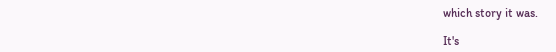which story it was.

It's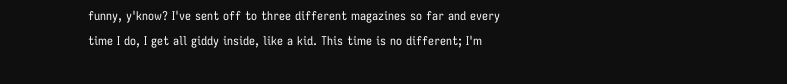funny, y'know? I've sent off to three different magazines so far and every time I do, I get all giddy inside, like a kid. This time is no different; I'm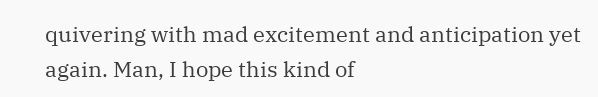quivering with mad excitement and anticipation yet again. Man, I hope this kind of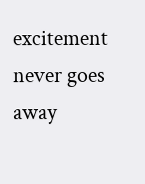excitement never goes away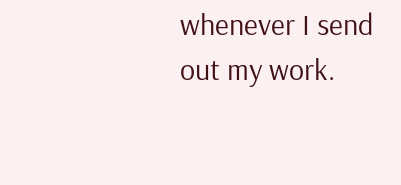whenever I send out my work.